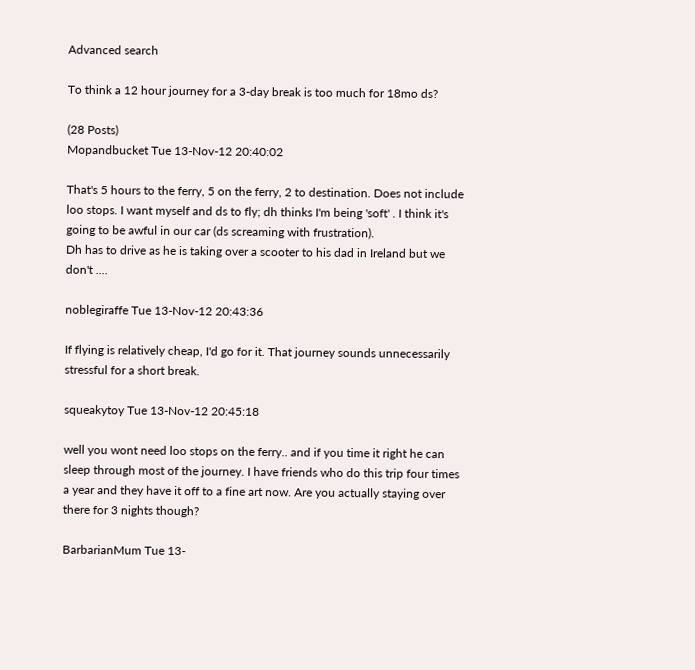Advanced search

To think a 12 hour journey for a 3-day break is too much for 18mo ds?

(28 Posts)
Mopandbucket Tue 13-Nov-12 20:40:02

That's 5 hours to the ferry, 5 on the ferry, 2 to destination. Does not include loo stops. I want myself and ds to fly; dh thinks I'm being 'soft' . I think it's going to be awful in our car (ds screaming with frustration).
Dh has to drive as he is taking over a scooter to his dad in Ireland but we don't ....

noblegiraffe Tue 13-Nov-12 20:43:36

If flying is relatively cheap, I'd go for it. That journey sounds unnecessarily stressful for a short break.

squeakytoy Tue 13-Nov-12 20:45:18

well you wont need loo stops on the ferry.. and if you time it right he can sleep through most of the journey. I have friends who do this trip four times a year and they have it off to a fine art now. Are you actually staying over there for 3 nights though?

BarbarianMum Tue 13-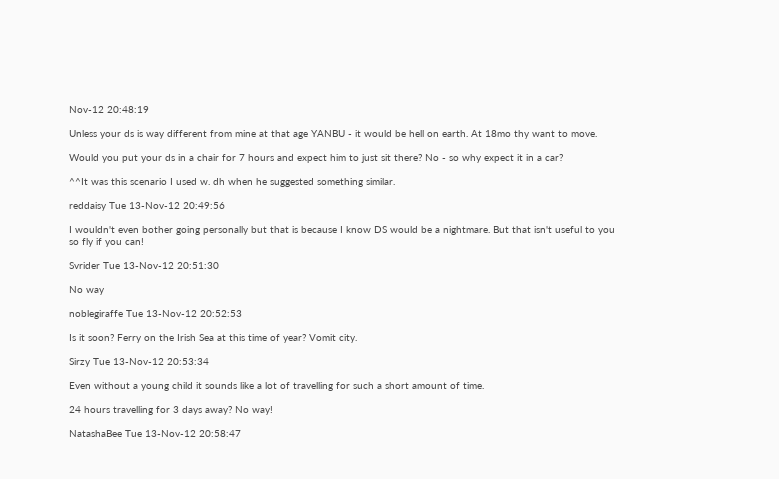Nov-12 20:48:19

Unless your ds is way different from mine at that age YANBU - it would be hell on earth. At 18mo thy want to move.

Would you put your ds in a chair for 7 hours and expect him to just sit there? No - so why expect it in a car?

^^It was this scenario I used w. dh when he suggested something similar.

reddaisy Tue 13-Nov-12 20:49:56

I wouldn't even bother going personally but that is because I know DS would be a nightmare. But that isn't useful to you so fly if you can!

Svrider Tue 13-Nov-12 20:51:30

No way

noblegiraffe Tue 13-Nov-12 20:52:53

Is it soon? Ferry on the Irish Sea at this time of year? Vomit city.

Sirzy Tue 13-Nov-12 20:53:34

Even without a young child it sounds like a lot of travelling for such a short amount of time.

24 hours travelling for 3 days away? No way!

NatashaBee Tue 13-Nov-12 20:58:47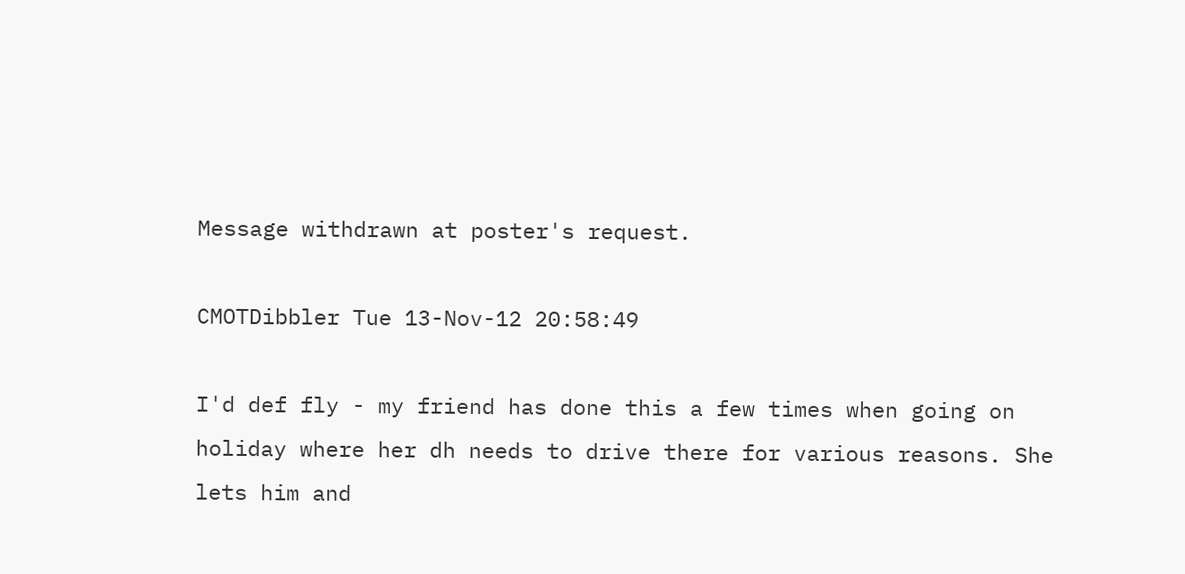Message withdrawn at poster's request.

CMOTDibbler Tue 13-Nov-12 20:58:49

I'd def fly - my friend has done this a few times when going on holiday where her dh needs to drive there for various reasons. She lets him and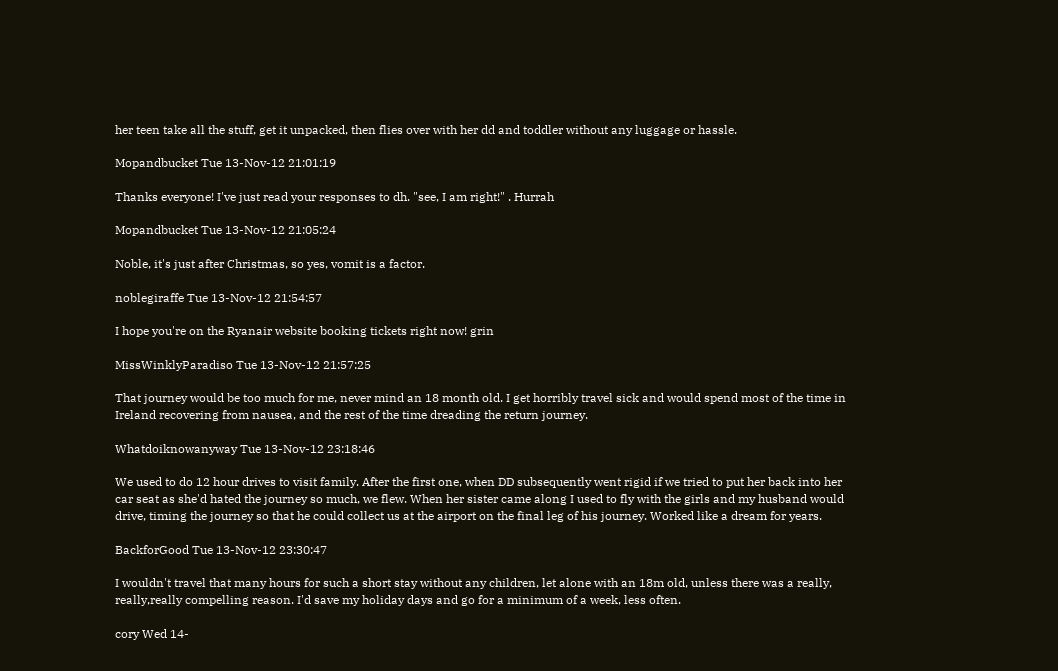her teen take all the stuff, get it unpacked, then flies over with her dd and toddler without any luggage or hassle.

Mopandbucket Tue 13-Nov-12 21:01:19

Thanks everyone! I've just read your responses to dh. "see, I am right!" . Hurrah

Mopandbucket Tue 13-Nov-12 21:05:24

Noble, it's just after Christmas, so yes, vomit is a factor.

noblegiraffe Tue 13-Nov-12 21:54:57

I hope you're on the Ryanair website booking tickets right now! grin

MissWinklyParadiso Tue 13-Nov-12 21:57:25

That journey would be too much for me, never mind an 18 month old. I get horribly travel sick and would spend most of the time in Ireland recovering from nausea, and the rest of the time dreading the return journey.

Whatdoiknowanyway Tue 13-Nov-12 23:18:46

We used to do 12 hour drives to visit family. After the first one, when DD subsequently went rigid if we tried to put her back into her car seat as she'd hated the journey so much, we flew. When her sister came along I used to fly with the girls and my husband would drive, timing the journey so that he could collect us at the airport on the final leg of his journey. Worked like a dream for years.

BackforGood Tue 13-Nov-12 23:30:47

I wouldn't travel that many hours for such a short stay without any children, let alone with an 18m old, unless there was a really, really,really compelling reason. I'd save my holiday days and go for a minimum of a week, less often.

cory Wed 14-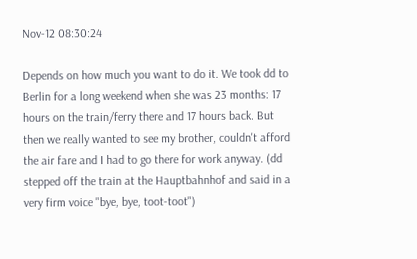Nov-12 08:30:24

Depends on how much you want to do it. We took dd to Berlin for a long weekend when she was 23 months: 17 hours on the train/ferry there and 17 hours back. But then we really wanted to see my brother, couldn't afford the air fare and I had to go there for work anyway. (dd stepped off the train at the Hauptbahnhof and said in a very firm voice "bye, bye, toot-toot")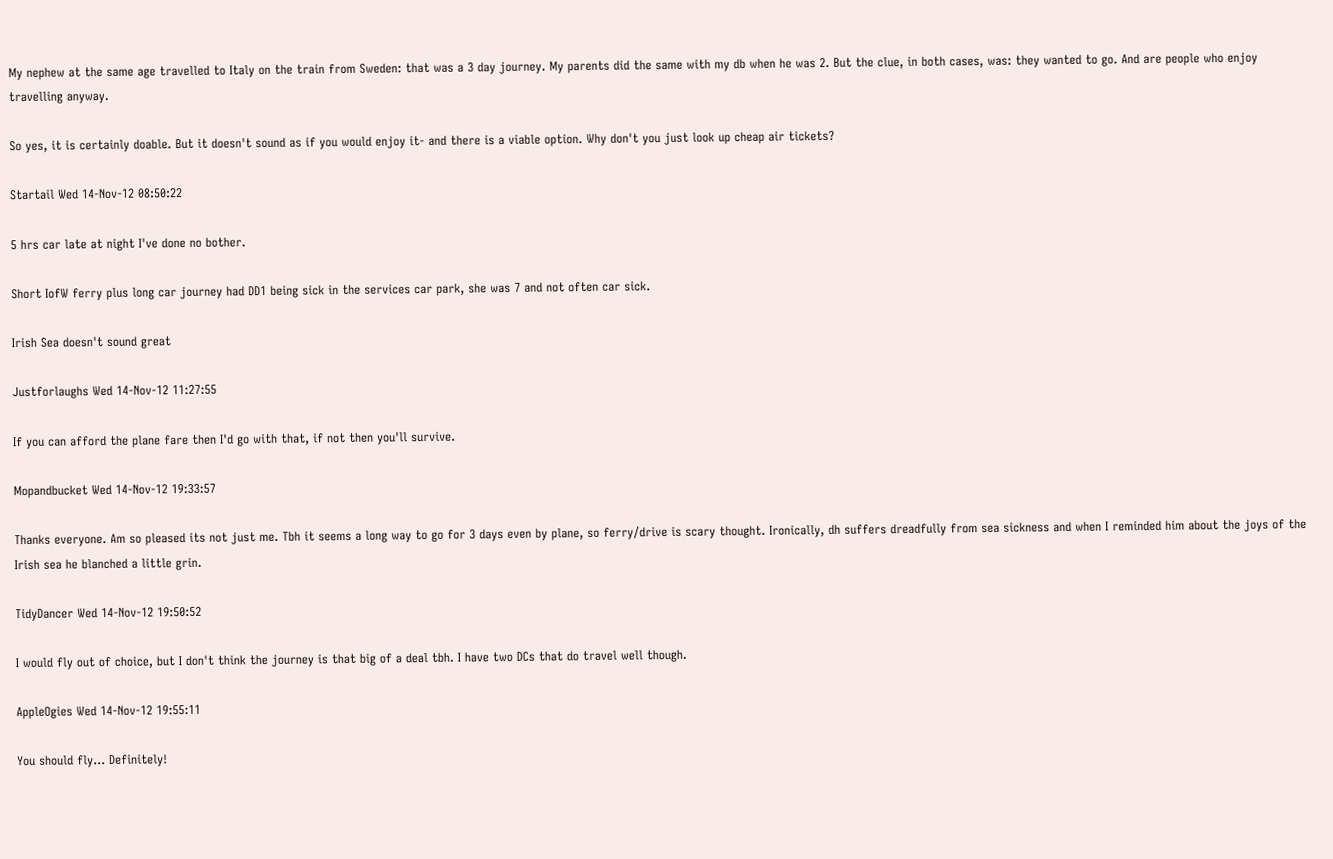My nephew at the same age travelled to Italy on the train from Sweden: that was a 3 day journey. My parents did the same with my db when he was 2. But the clue, in both cases, was: they wanted to go. And are people who enjoy travelling anyway.

So yes, it is certainly doable. But it doesn't sound as if you would enjoy it- and there is a viable option. Why don't you just look up cheap air tickets?

Startail Wed 14-Nov-12 08:50:22

5 hrs car late at night I've done no bother.

Short IofW ferry plus long car journey had DD1 being sick in the services car park, she was 7 and not often car sick.

Irish Sea doesn't sound great

Justforlaughs Wed 14-Nov-12 11:27:55

If you can afford the plane fare then I'd go with that, if not then you'll survive.

Mopandbucket Wed 14-Nov-12 19:33:57

Thanks everyone. Am so pleased its not just me. Tbh it seems a long way to go for 3 days even by plane, so ferry/drive is scary thought. Ironically, dh suffers dreadfully from sea sickness and when I reminded him about the joys of the Irish sea he blanched a little grin.

TidyDancer Wed 14-Nov-12 19:50:52

I would fly out of choice, but I don't think the journey is that big of a deal tbh. I have two DCs that do travel well though.

AppleOgies Wed 14-Nov-12 19:55:11

You should fly... Definitely!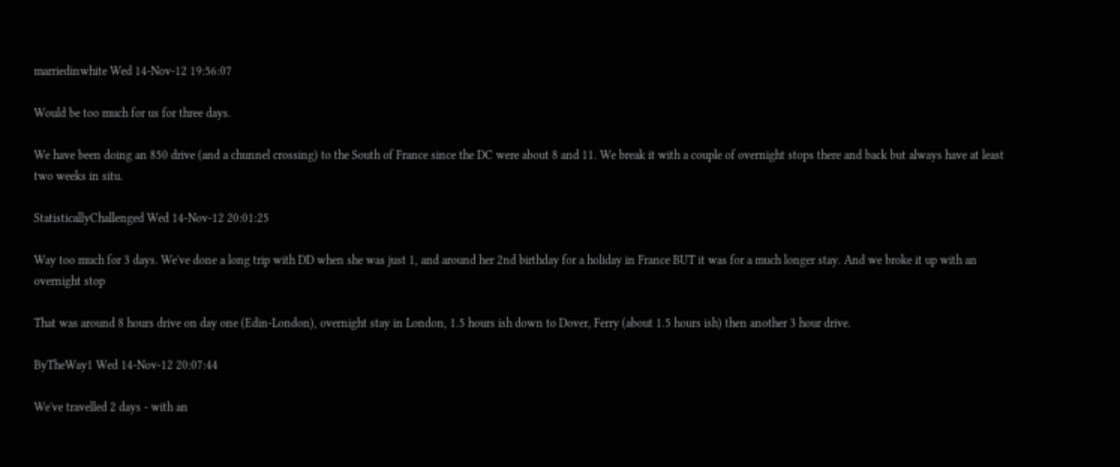marriedinwhite Wed 14-Nov-12 19:56:07

Would be too much for us for three days.

We have been doing an 850 drive (and a chunnel crossing) to the South of France since the DC were about 8 and 11. We break it with a couple of overnight stops there and back but always have at least two weeks in situ.

StatisticallyChallenged Wed 14-Nov-12 20:01:25

Way too much for 3 days. We've done a long trip with DD when she was just 1, and around her 2nd birthday for a holiday in France BUT it was for a much longer stay. And we broke it up with an overnight stop

That was around 8 hours drive on day one (Edin-London), overnight stay in London, 1.5 hours ish down to Dover, Ferry (about 1.5 hours ish) then another 3 hour drive.

ByTheWay1 Wed 14-Nov-12 20:07:44

We've travelled 2 days - with an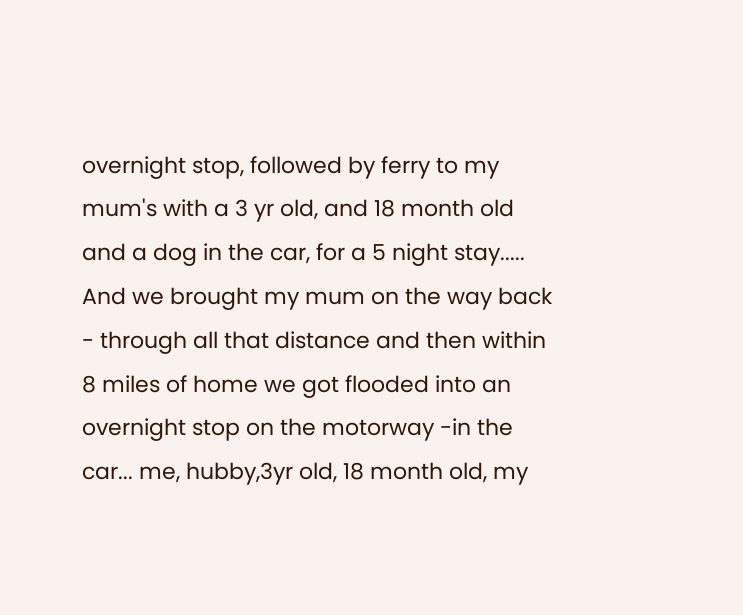overnight stop, followed by ferry to my mum's with a 3 yr old, and 18 month old and a dog in the car, for a 5 night stay..... And we brought my mum on the way back - through all that distance and then within 8 miles of home we got flooded into an overnight stop on the motorway -in the car... me, hubby,3yr old, 18 month old, my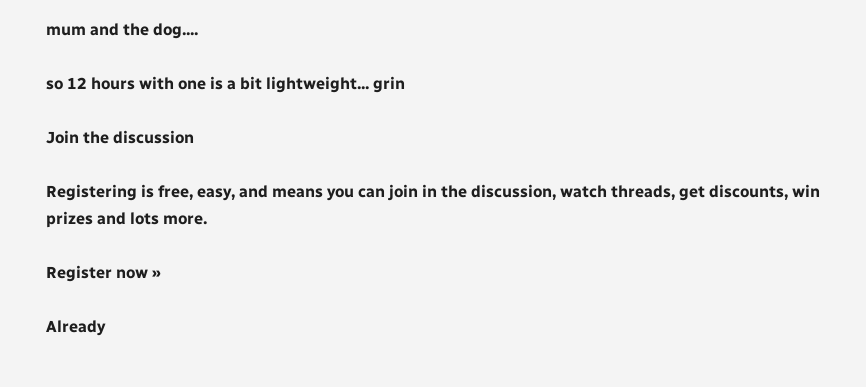mum and the dog....

so 12 hours with one is a bit lightweight... grin

Join the discussion

Registering is free, easy, and means you can join in the discussion, watch threads, get discounts, win prizes and lots more.

Register now »

Already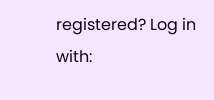registered? Log in with: